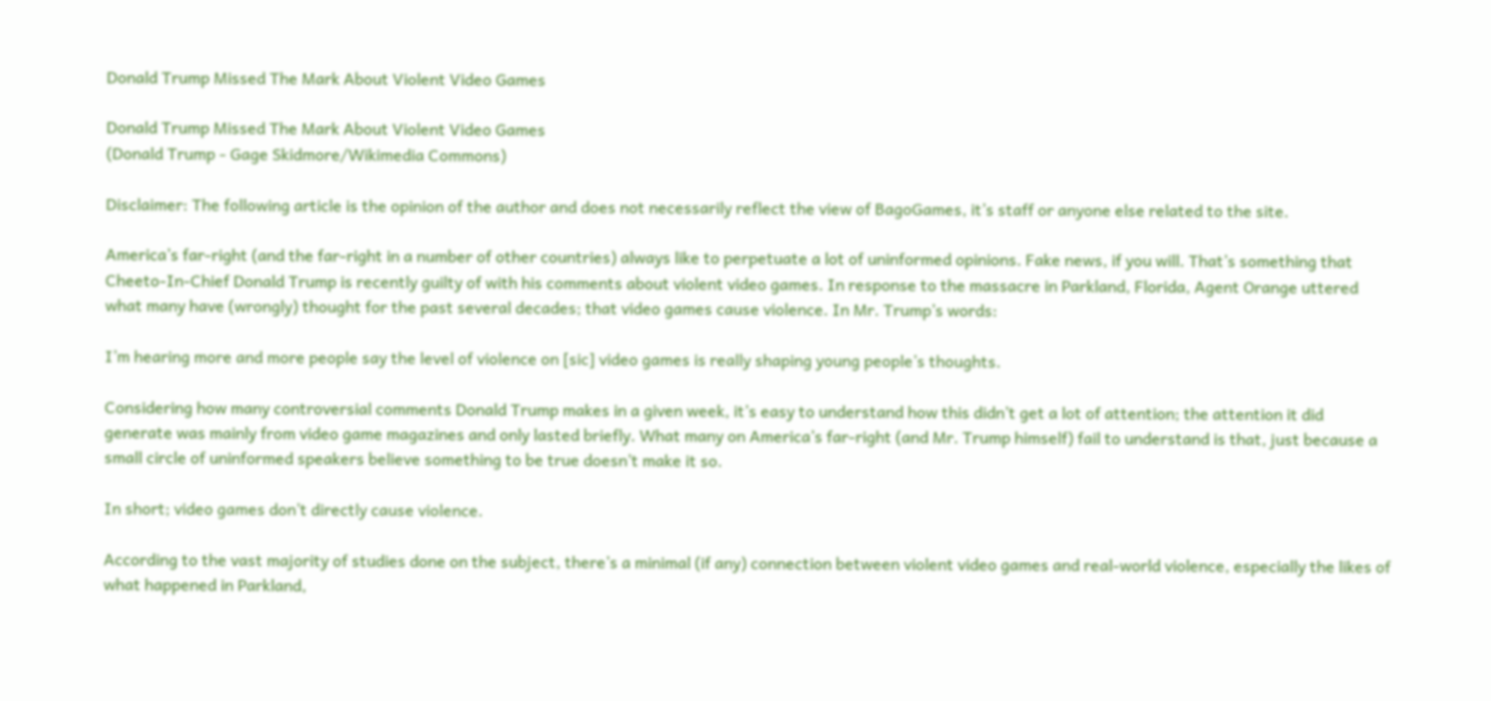Donald Trump Missed The Mark About Violent Video Games

Donald Trump Missed The Mark About Violent Video Games
(Donald Trump - Gage Skidmore/Wikimedia Commons)

Disclaimer: The following article is the opinion of the author and does not necessarily reflect the view of BagoGames, it’s staff or anyone else related to the site.

America’s far-right (and the far-right in a number of other countries) always like to perpetuate a lot of uninformed opinions. Fake news, if you will. That’s something that Cheeto-In-Chief Donald Trump is recently guilty of with his comments about violent video games. In response to the massacre in Parkland, Florida, Agent Orange uttered what many have (wrongly) thought for the past several decades; that video games cause violence. In Mr. Trump’s words:

I’m hearing more and more people say the level of violence on [sic] video games is really shaping young people’s thoughts.

Considering how many controversial comments Donald Trump makes in a given week, it’s easy to understand how this didn’t get a lot of attention; the attention it did generate was mainly from video game magazines and only lasted briefly. What many on America’s far-right (and Mr. Trump himself) fail to understand is that, just because a small circle of uninformed speakers believe something to be true doesn’t make it so.

In short; video games don’t directly cause violence.

According to the vast majority of studies done on the subject, there’s a minimal (if any) connection between violent video games and real-world violence, especially the likes of what happened in Parkland,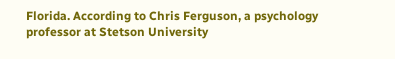Florida. According to Chris Ferguson, a psychology professor at Stetson University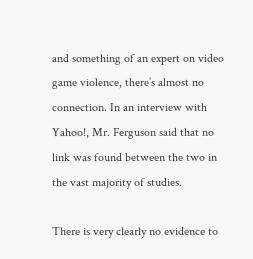and something of an expert on video game violence, there’s almost no connection. In an interview with Yahoo!, Mr. Ferguson said that no link was found between the two in the vast majority of studies.

There is very clearly no evidence to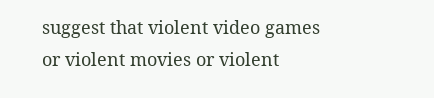suggest that violent video games or violent movies or violent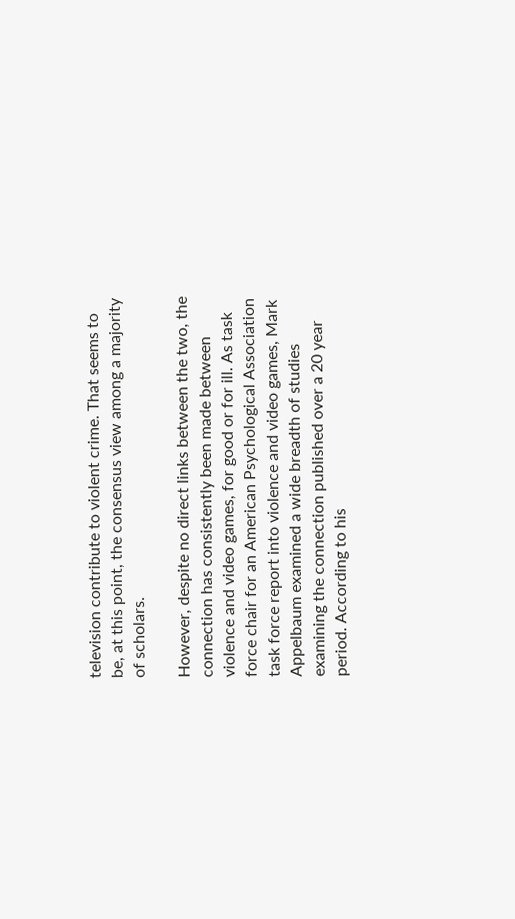television contribute to violent crime. That seems to be, at this point, the consensus view among a majority of scholars.

However, despite no direct links between the two, the connection has consistently been made between violence and video games, for good or for ill. As task force chair for an American Psychological Association task force report into violence and video games, Mark Appelbaum examined a wide breadth of studies examining the connection published over a 20 year period. According to his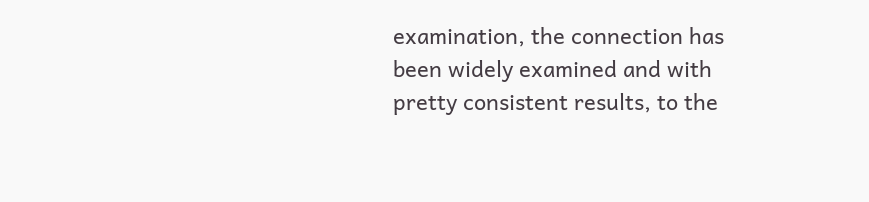examination, the connection has been widely examined and with pretty consistent results, to the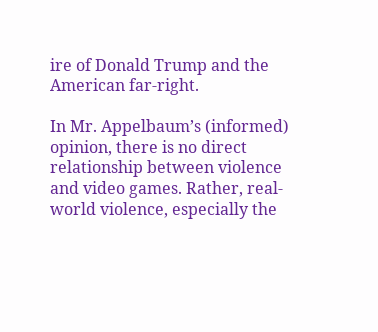ire of Donald Trump and the American far-right.

In Mr. Appelbaum’s (informed) opinion, there is no direct relationship between violence and video games. Rather, real-world violence, especially the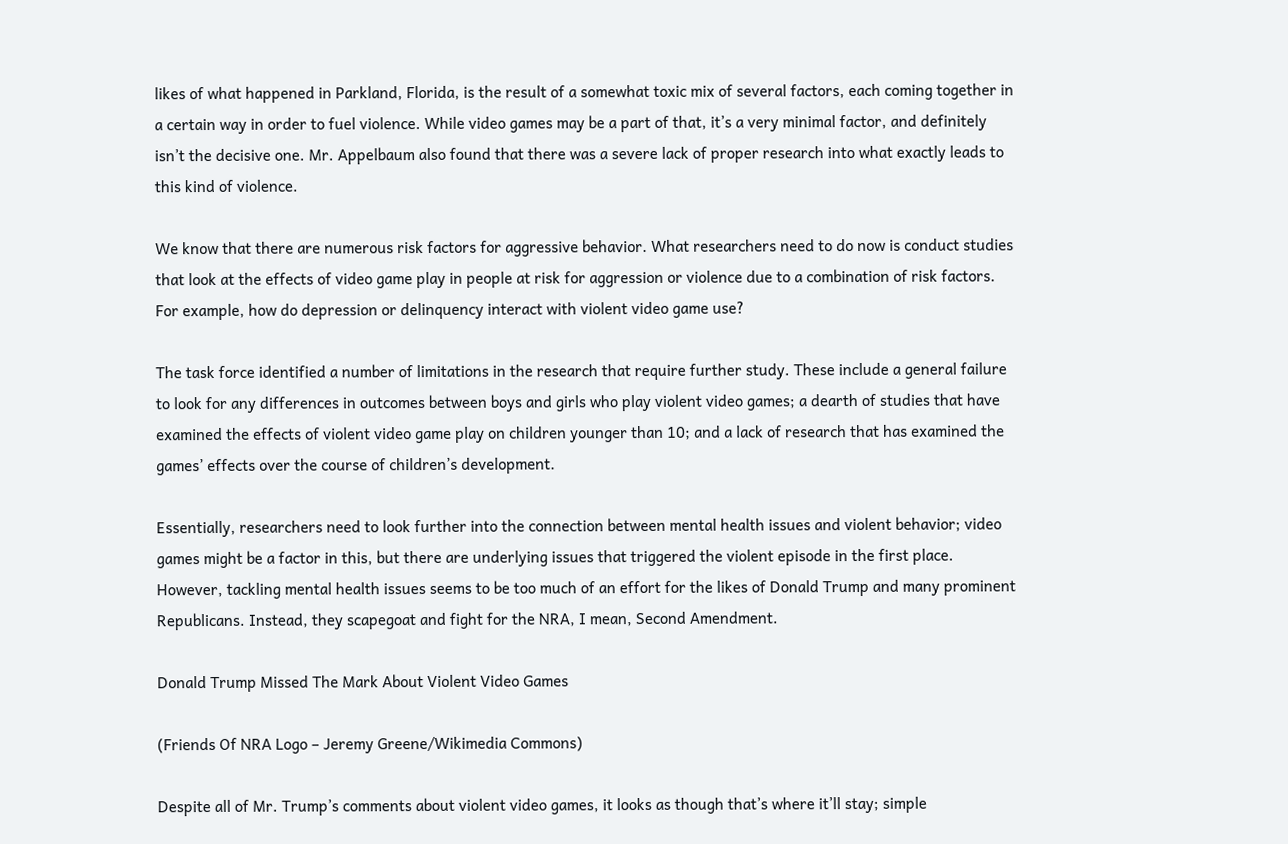likes of what happened in Parkland, Florida, is the result of a somewhat toxic mix of several factors, each coming together in a certain way in order to fuel violence. While video games may be a part of that, it’s a very minimal factor, and definitely isn’t the decisive one. Mr. Appelbaum also found that there was a severe lack of proper research into what exactly leads to this kind of violence.

We know that there are numerous risk factors for aggressive behavior. What researchers need to do now is conduct studies that look at the effects of video game play in people at risk for aggression or violence due to a combination of risk factors. For example, how do depression or delinquency interact with violent video game use?

The task force identified a number of limitations in the research that require further study. These include a general failure to look for any differences in outcomes between boys and girls who play violent video games; a dearth of studies that have examined the effects of violent video game play on children younger than 10; and a lack of research that has examined the games’ effects over the course of children’s development.

Essentially, researchers need to look further into the connection between mental health issues and violent behavior; video games might be a factor in this, but there are underlying issues that triggered the violent episode in the first place. However, tackling mental health issues seems to be too much of an effort for the likes of Donald Trump and many prominent Republicans. Instead, they scapegoat and fight for the NRA, I mean, Second Amendment.

Donald Trump Missed The Mark About Violent Video Games

(Friends Of NRA Logo – Jeremy Greene/Wikimedia Commons)

Despite all of Mr. Trump’s comments about violent video games, it looks as though that’s where it’ll stay; simple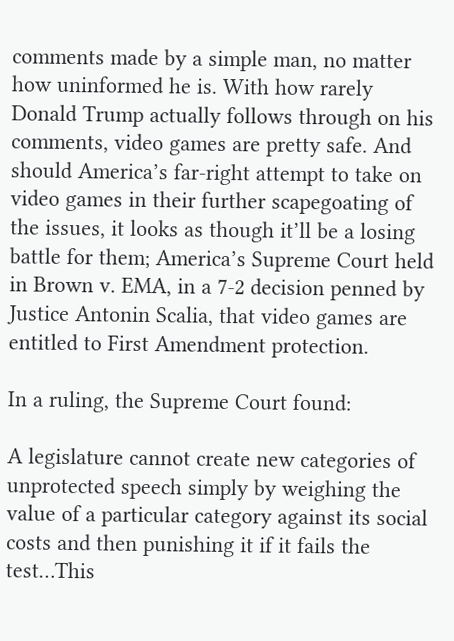comments made by a simple man, no matter how uninformed he is. With how rarely Donald Trump actually follows through on his comments, video games are pretty safe. And should America’s far-right attempt to take on video games in their further scapegoating of the issues, it looks as though it’ll be a losing battle for them; America’s Supreme Court held in Brown v. EMA, in a 7-2 decision penned by Justice Antonin Scalia, that video games are entitled to First Amendment protection.

In a ruling, the Supreme Court found:

A legislature cannot create new categories of unprotected speech simply by weighing the value of a particular category against its social costs and then punishing it if it fails the test…This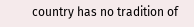country has no tradition of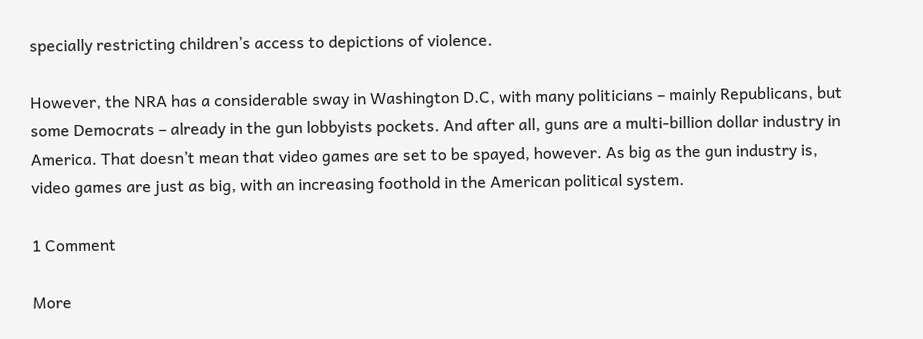specially restricting children’s access to depictions of violence.

However, the NRA has a considerable sway in Washington D.C, with many politicians – mainly Republicans, but some Democrats – already in the gun lobbyists pockets. And after all, guns are a multi-billion dollar industry in America. That doesn’t mean that video games are set to be spayed, however. As big as the gun industry is, video games are just as big, with an increasing foothold in the American political system.

1 Comment

More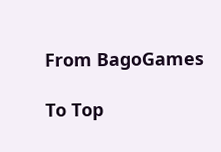From BagoGames

To Top